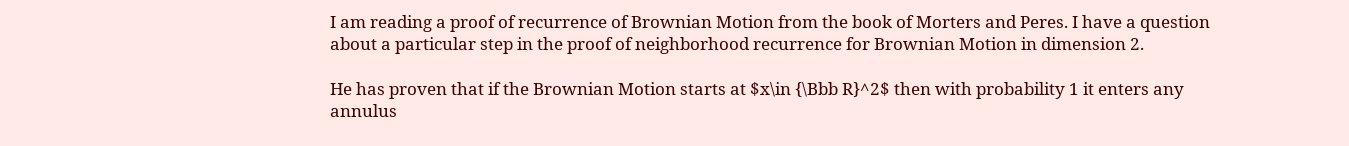I am reading a proof of recurrence of Brownian Motion from the book of Morters and Peres. I have a question about a particular step in the proof of neighborhood recurrence for Brownian Motion in dimension 2.

He has proven that if the Brownian Motion starts at $x\in {\Bbb R}^2$ then with probability 1 it enters any annulus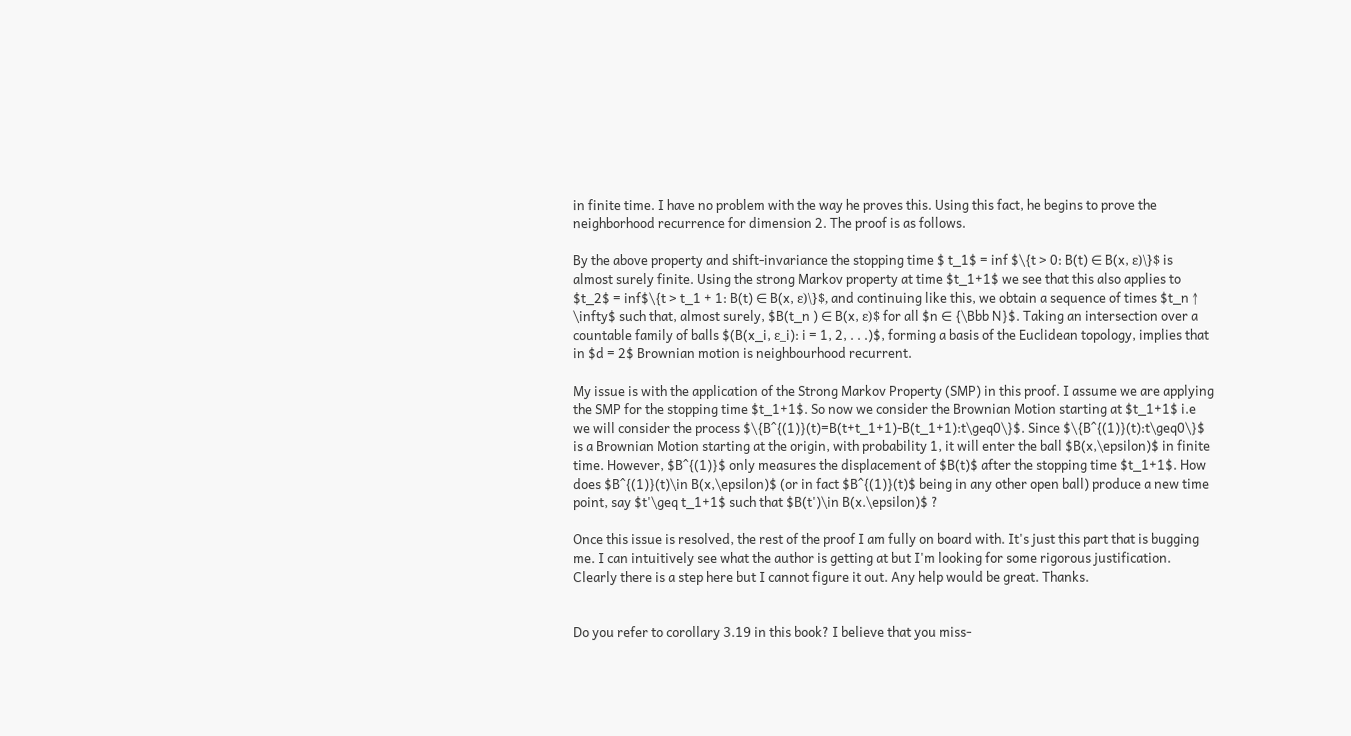in finite time. I have no problem with the way he proves this. Using this fact, he begins to prove the neighborhood recurrence for dimension 2. The proof is as follows.

By the above property and shift-invariance the stopping time $ t_1$ = inf $\{t > 0: B(t) ∈ B(x, ε)\}$ is almost surely finite. Using the strong Markov property at time $t_1+1$ we see that this also applies to $t_2$ = inf$\{t > t_1 + 1: B(t) ∈ B(x, ε)\}$, and continuing like this, we obtain a sequence of times $t_n ↑ \infty$ such that, almost surely, $B(t_n ) ∈ B(x, ε)$ for all $n ∈ {\Bbb N}$. Taking an intersection over a countable family of balls $(B(x_i, ε_i): i = 1, 2, . . .)$, forming a basis of the Euclidean topology, implies that in $d = 2$ Brownian motion is neighbourhood recurrent.

My issue is with the application of the Strong Markov Property (SMP) in this proof. I assume we are applying the SMP for the stopping time $t_1+1$. So now we consider the Brownian Motion starting at $t_1+1$ i.e we will consider the process $\{B^{(1)}(t)=B(t+t_1+1)-B(t_1+1):t\geq0\}$. Since $\{B^{(1)}(t):t\geq0\}$ is a Brownian Motion starting at the origin, with probability 1, it will enter the ball $B(x,\epsilon)$ in finite time. However, $B^{(1)}$ only measures the displacement of $B(t)$ after the stopping time $t_1+1$. How does $B^{(1)}(t)\in B(x,\epsilon)$ (or in fact $B^{(1)}(t)$ being in any other open ball) produce a new time point, say $t'\geq t_1+1$ such that $B(t')\in B(x.\epsilon)$ ?

Once this issue is resolved, the rest of the proof I am fully on board with. It's just this part that is bugging me. I can intuitively see what the author is getting at but I'm looking for some rigorous justification. Clearly there is a step here but I cannot figure it out. Any help would be great. Thanks.


Do you refer to corollary 3.19 in this book? I believe that you miss-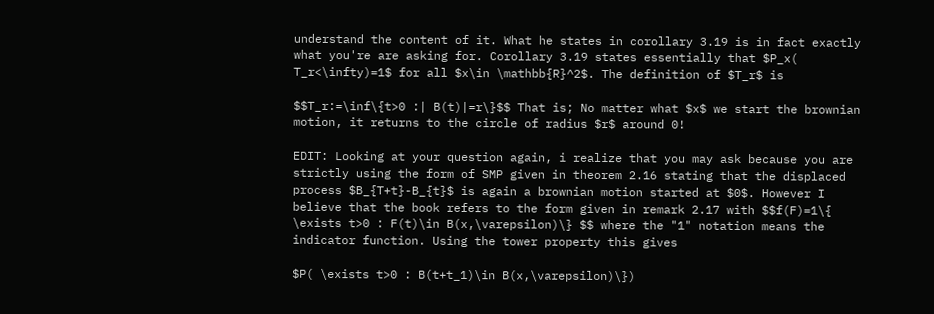understand the content of it. What he states in corollary 3.19 is in fact exactly what you're are asking for. Corollary 3.19 states essentially that $P_x( T_r<\infty)=1$ for all $x\in \mathbb{R}^2$. The definition of $T_r$ is

$$T_r:=\inf\{t>0 :| B(t)|=r\}$$ That is; No matter what $x$ we start the brownian motion, it returns to the circle of radius $r$ around 0!

EDIT: Looking at your question again, i realize that you may ask because you are strictly using the form of SMP given in theorem 2.16 stating that the displaced process $B_{T+t}-B_{t}$ is again a brownian motion started at $0$. However I believe that the book refers to the form given in remark 2.17 with $$f(F)=1\{ \exists t>0 : F(t)\in B(x,\varepsilon)\} $$ where the "1" notation means the indicator function. Using the tower property this gives

$P( \exists t>0 : B(t+t_1)\in B(x,\varepsilon)\})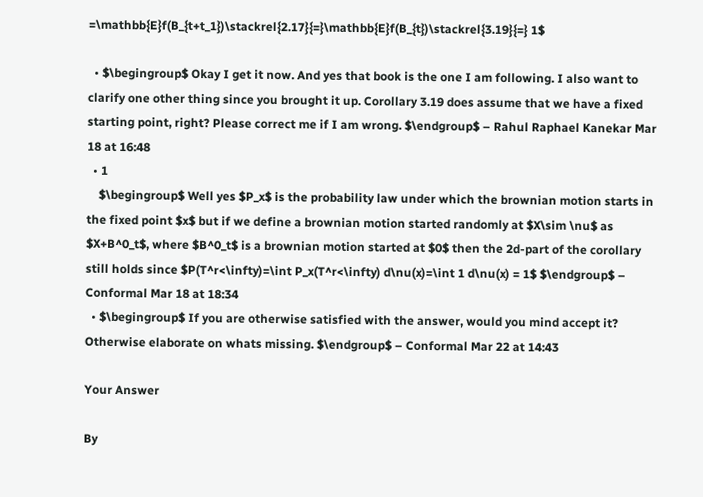=\mathbb{E}f(B_{t+t_1})\stackrel{2.17}{=}\mathbb{E}f(B_{t})\stackrel{3.19}{=} 1$

  • $\begingroup$ Okay I get it now. And yes that book is the one I am following. I also want to clarify one other thing since you brought it up. Corollary 3.19 does assume that we have a fixed starting point, right? Please correct me if I am wrong. $\endgroup$ – Rahul Raphael Kanekar Mar 18 at 16:48
  • 1
    $\begingroup$ Well yes $P_x$ is the probability law under which the brownian motion starts in the fixed point $x$ but if we define a brownian motion started randomly at $X\sim \nu$ as $X+B^0_t$, where $B^0_t$ is a brownian motion started at $0$ then the 2d-part of the corollary still holds since $P(T^r<\infty)=\int P_x(T^r<\infty) d\nu(x)=\int 1 d\nu(x) = 1$ $\endgroup$ – Conformal Mar 18 at 18:34
  • $\begingroup$ If you are otherwise satisfied with the answer, would you mind accept it? Otherwise elaborate on whats missing. $\endgroup$ – Conformal Mar 22 at 14:43

Your Answer

By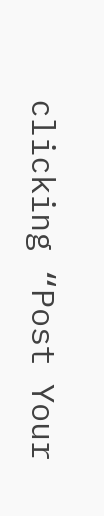clicking “Post Your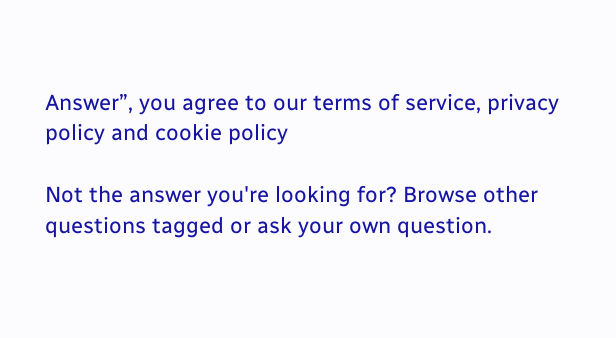Answer”, you agree to our terms of service, privacy policy and cookie policy

Not the answer you're looking for? Browse other questions tagged or ask your own question.